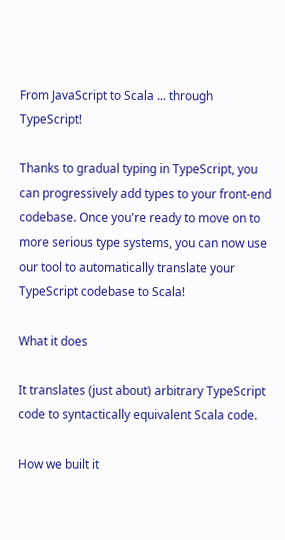From JavaScript to Scala ... through TypeScript!

Thanks to gradual typing in TypeScript, you can progressively add types to your front-end codebase. Once you're ready to move on to more serious type systems, you can now use our tool to automatically translate your TypeScript codebase to Scala!

What it does

It translates (just about) arbitrary TypeScript code to syntactically equivalent Scala code.

How we built it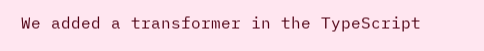We added a transformer in the TypeScript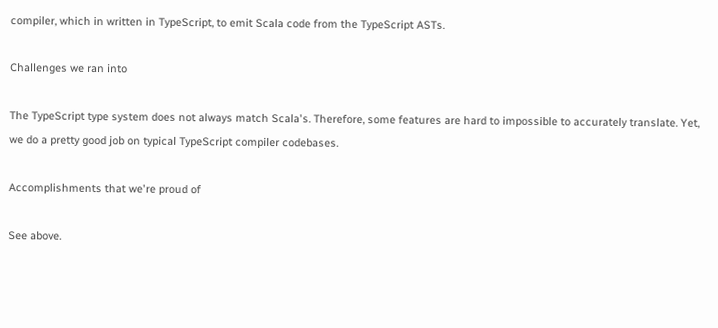compiler, which in written in TypeScript, to emit Scala code from the TypeScript ASTs.

Challenges we ran into

The TypeScript type system does not always match Scala's. Therefore, some features are hard to impossible to accurately translate. Yet, we do a pretty good job on typical TypeScript compiler codebases.

Accomplishments that we're proud of

See above.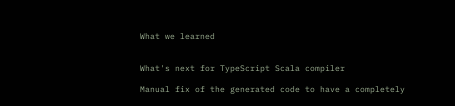What we learned


What's next for TypeScript Scala compiler

Manual fix of the generated code to have a completely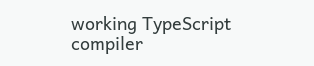working TypeScript compiler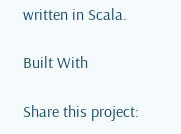written in Scala.

Built With

Share this project: